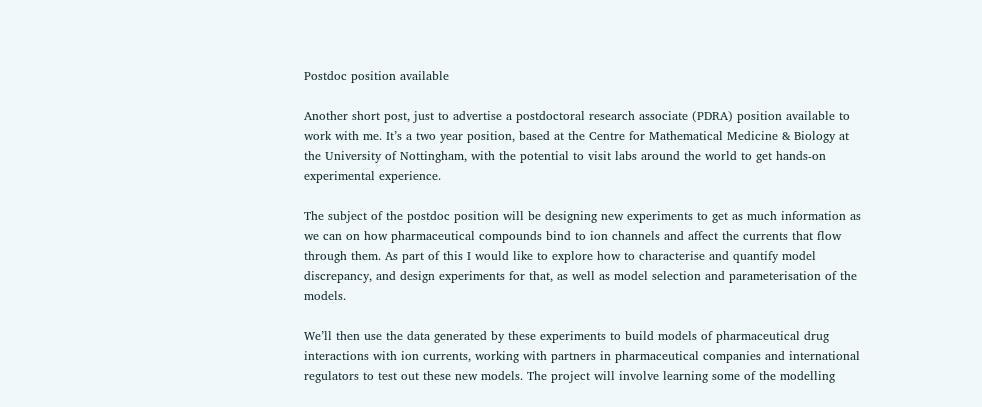Postdoc position available

Another short post, just to advertise a postdoctoral research associate (PDRA) position available to work with me. It’s a two year position, based at the Centre for Mathematical Medicine & Biology at the University of Nottingham, with the potential to visit labs around the world to get hands-on experimental experience.

The subject of the postdoc position will be designing new experiments to get as much information as we can on how pharmaceutical compounds bind to ion channels and affect the currents that flow through them. As part of this I would like to explore how to characterise and quantify model discrepancy, and design experiments for that, as well as model selection and parameterisation of the models.

We’ll then use the data generated by these experiments to build models of pharmaceutical drug interactions with ion currents, working with partners in pharmaceutical companies and international regulators to test out these new models. The project will involve learning some of the modelling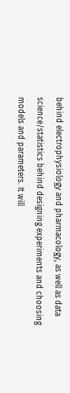behind electrophysiology and pharmacology, as well as data science/statistics behind designing experiments and choosing models and parameters. It will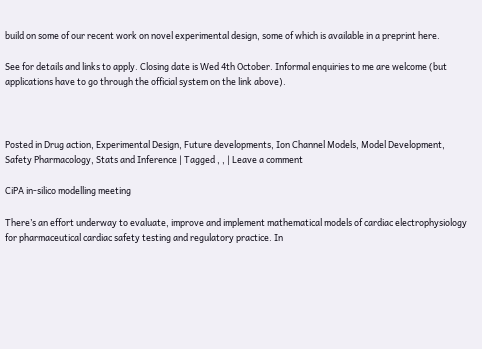build on some of our recent work on novel experimental design, some of which is available in a preprint here.

See for details and links to apply. Closing date is Wed 4th October. Informal enquiries to me are welcome (but applications have to go through the official system on the link above).



Posted in Drug action, Experimental Design, Future developments, Ion Channel Models, Model Development, Safety Pharmacology, Stats and Inference | Tagged , , | Leave a comment

CiPA in-silico modelling meeting

There’s an effort underway to evaluate, improve and implement mathematical models of cardiac electrophysiology for pharmaceutical cardiac safety testing and regulatory practice. In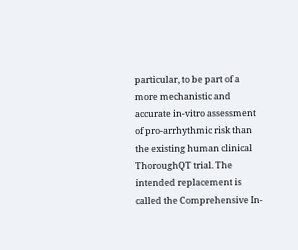particular, to be part of a more mechanistic and accurate in-vitro assessment of pro-arrhythmic risk than the existing human clinical ThoroughQT trial. The intended replacement is called the Comprehensive In-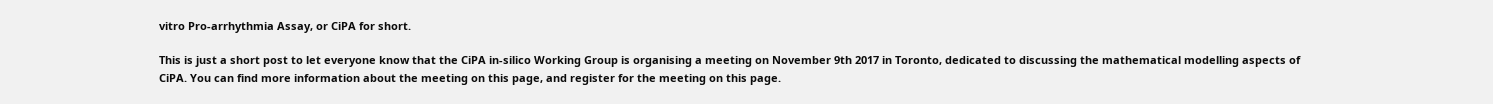vitro Pro-arrhythmia Assay, or CiPA for short.

This is just a short post to let everyone know that the CiPA in-silico Working Group is organising a meeting on November 9th 2017 in Toronto, dedicated to discussing the mathematical modelling aspects of CiPA. You can find more information about the meeting on this page, and register for the meeting on this page.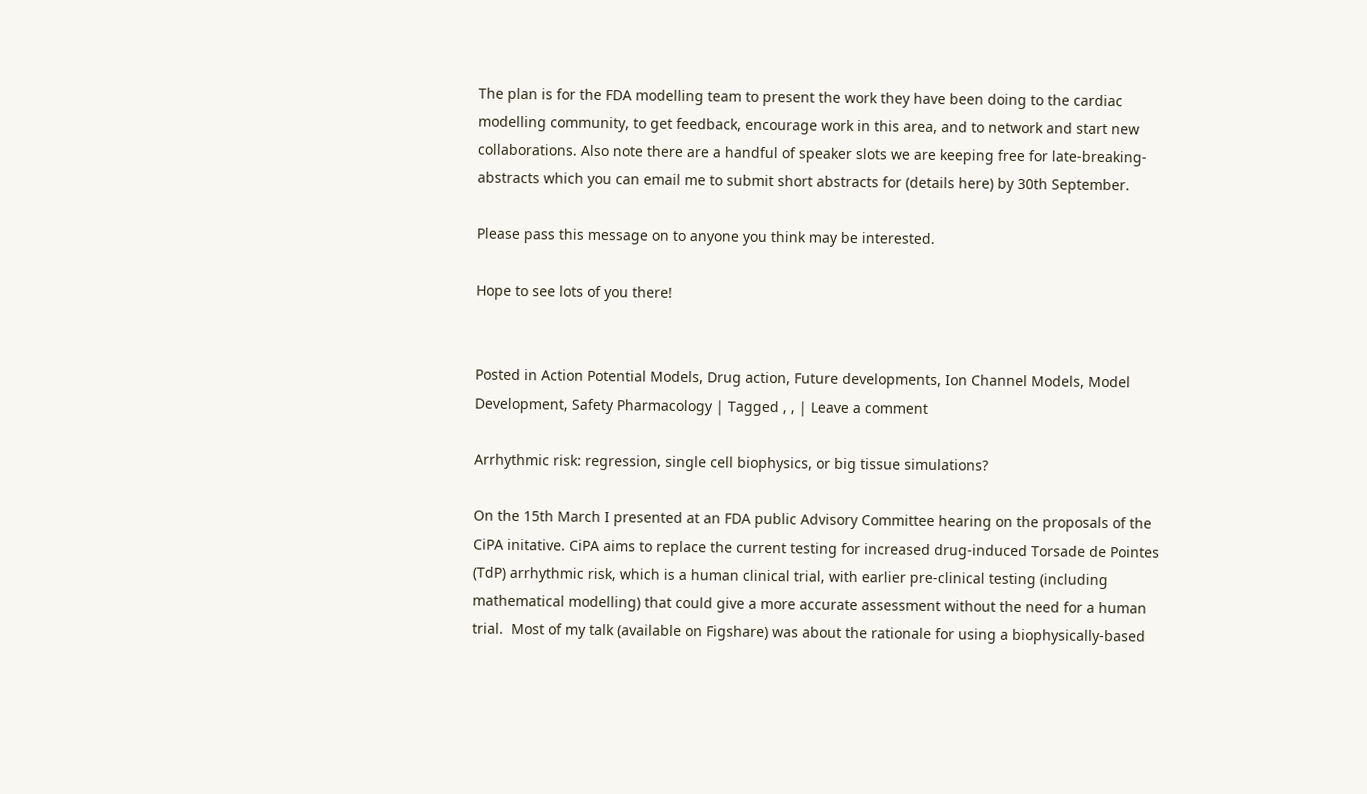The plan is for the FDA modelling team to present the work they have been doing to the cardiac modelling community, to get feedback, encourage work in this area, and to network and start new collaborations. Also note there are a handful of speaker slots we are keeping free for late-breaking-abstracts which you can email me to submit short abstracts for (details here) by 30th September.

Please pass this message on to anyone you think may be interested.

Hope to see lots of you there!


Posted in Action Potential Models, Drug action, Future developments, Ion Channel Models, Model Development, Safety Pharmacology | Tagged , , | Leave a comment

Arrhythmic risk: regression, single cell biophysics, or big tissue simulations?

On the 15th March I presented at an FDA public Advisory Committee hearing on the proposals of the CiPA initative. CiPA aims to replace the current testing for increased drug-induced Torsade de Pointes (TdP) arrhythmic risk, which is a human clinical trial, with earlier pre-clinical testing (including mathematical modelling) that could give a more accurate assessment without the need for a human trial.  Most of my talk (available on Figshare) was about the rationale for using a biophysically-based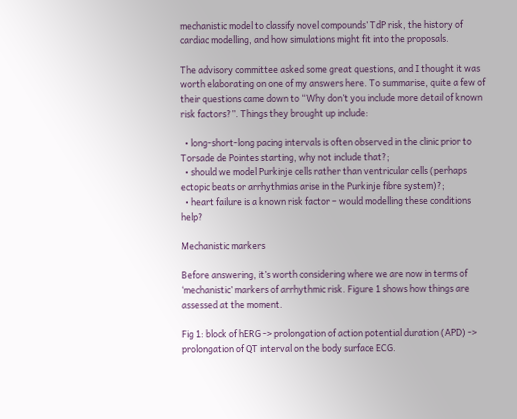mechanistic model to classify novel compounds’ TdP risk, the history of cardiac modelling, and how simulations might fit into the proposals.

The advisory committee asked some great questions, and I thought it was worth elaborating on one of my answers here. To summarise, quite a few of their questions came down to “Why don’t you include more detail of known risk factors?”. Things they brought up include:

  • long-short-long pacing intervals is often observed in the clinic prior to Torsade de Pointes starting, why not include that?;
  • should we model Purkinje cells rather than ventricular cells (perhaps ectopic beats or arrhythmias arise in the Purkinje fibre system)?;
  • heart failure is a known risk factor – would modelling these conditions help?

Mechanistic markers

Before answering, it’s worth considering where we are now in terms of ‘mechanistic’ markers of arrhythmic risk. Figure 1 shows how things are assessed at the moment.

Fig 1: block of hERG -> prolongation of action potential duration (APD) -> prolongation of QT interval on the body surface ECG.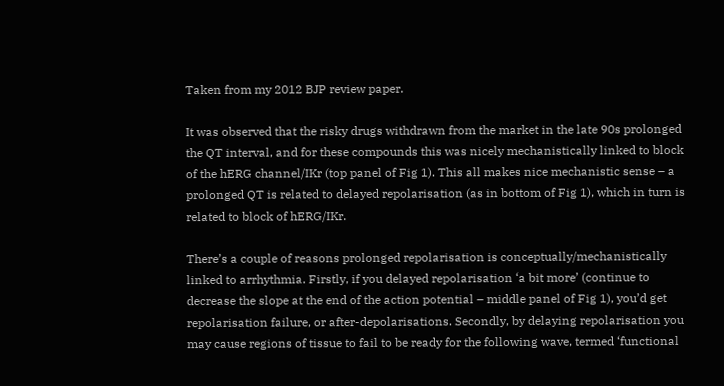Taken from my 2012 BJP review paper.

It was observed that the risky drugs withdrawn from the market in the late 90s prolonged the QT interval, and for these compounds this was nicely mechanistically linked to block of the hERG channel/IKr (top panel of Fig 1). This all makes nice mechanistic sense – a prolonged QT is related to delayed repolarisation (as in bottom of Fig 1), which in turn is related to block of hERG/IKr.

There’s a couple of reasons prolonged repolarisation is conceptually/mechanistically linked to arrhythmia. Firstly, if you delayed repolarisation ‘a bit more’ (continue to decrease the slope at the end of the action potential – middle panel of Fig 1), you’d get repolarisation failure, or after-depolarisations. Secondly, by delaying repolarisation you may cause regions of tissue to fail to be ready for the following wave, termed ‘functional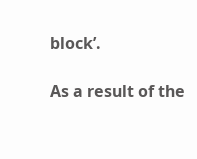block’.

As a result of the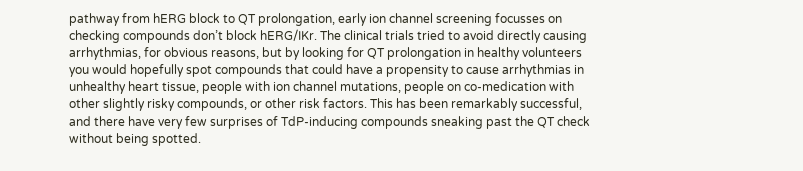pathway from hERG block to QT prolongation, early ion channel screening focusses on checking compounds don’t block hERG/IKr. The clinical trials tried to avoid directly causing arrhythmias, for obvious reasons, but by looking for QT prolongation in healthy volunteers you would hopefully spot compounds that could have a propensity to cause arrhythmias in unhealthy heart tissue, people with ion channel mutations, people on co-medication with other slightly risky compounds, or other risk factors. This has been remarkably successful, and there have very few surprises of TdP-inducing compounds sneaking past the QT check without being spotted.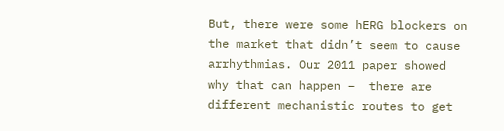But, there were some hERG blockers on the market that didn’t seem to cause arrhythmias. Our 2011 paper showed why that can happen –  there are different mechanistic routes to get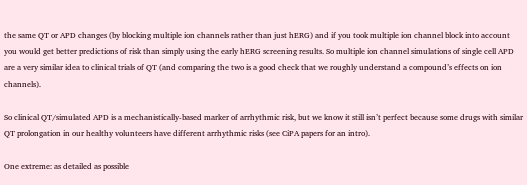the same QT or APD changes (by blocking multiple ion channels rather than just hERG) and if you took multiple ion channel block into account you would get better predictions of risk than simply using the early hERG screening results. So multiple ion channel simulations of single cell APD are a very similar idea to clinical trials of QT (and comparing the two is a good check that we roughly understand a compound’s effects on ion channels).

So clinical QT/simulated APD is a mechanistically-based marker of arrhythmic risk, but we know it still isn’t perfect because some drugs with similar QT prolongation in our healthy volunteers have different arrhythmic risks (see CiPA papers for an intro).

One extreme: as detailed as possible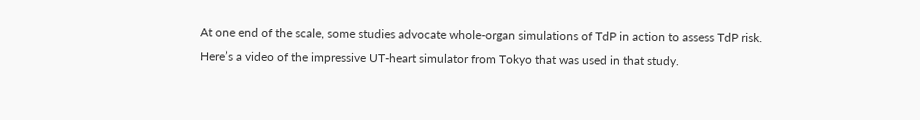At one end of the scale, some studies advocate whole-organ simulations of TdP in action to assess TdP risk. Here’s a video of the impressive UT-heart simulator from Tokyo that was used in that study.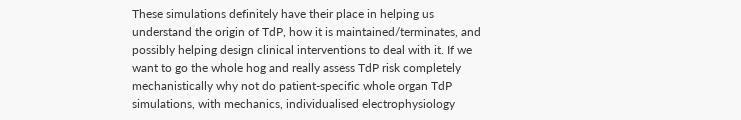These simulations definitely have their place in helping us understand the origin of TdP, how it is maintained/terminates, and possibly helping design clinical interventions to deal with it. If we want to go the whole hog and really assess TdP risk completely mechanistically why not do patient-specific whole organ TdP simulations, with mechanics, individualised electrophysiology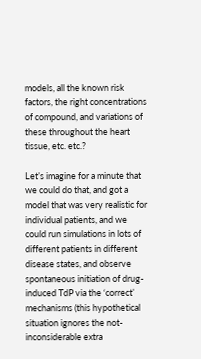models, all the known risk factors, the right concentrations of compound, and variations of these throughout the heart tissue, etc. etc.?

Let’s imagine for a minute that we could do that, and got a model that was very realistic for individual patients, and we could run simulations in lots of different patients in different disease states, and observe spontaneous initiation of drug-induced TdP via the ‘correct’ mechanisms (this hypothetical situation ignores the not-inconsiderable extra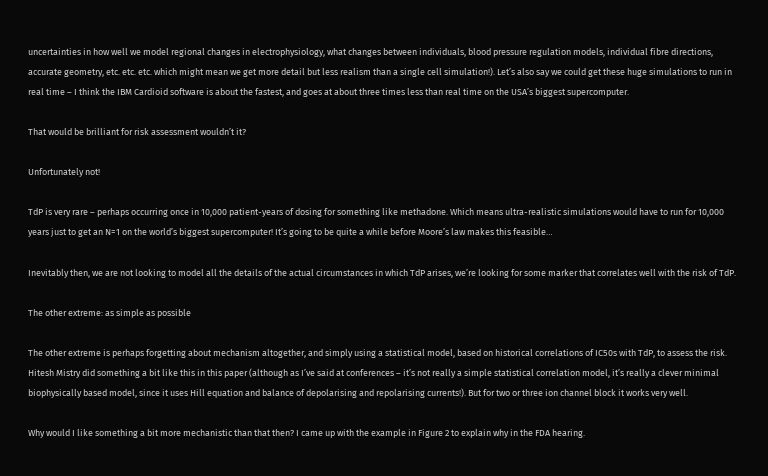uncertainties in how well we model regional changes in electrophysiology, what changes between individuals, blood pressure regulation models, individual fibre directions, accurate geometry, etc. etc. etc. which might mean we get more detail but less realism than a single cell simulation!). Let’s also say we could get these huge simulations to run in real time – I think the IBM Cardioid software is about the fastest, and goes at about three times less than real time on the USA’s biggest supercomputer.

That would be brilliant for risk assessment wouldn’t it?

Unfortunately not!

TdP is very rare – perhaps occurring once in 10,000 patient-years of dosing for something like methadone. Which means ultra-realistic simulations would have to run for 10,000 years just to get an N=1 on the world’s biggest supercomputer! It’s going to be quite a while before Moore’s law makes this feasible…

Inevitably then, we are not looking to model all the details of the actual circumstances in which TdP arises, we’re looking for some marker that correlates well with the risk of TdP.

The other extreme: as simple as possible

The other extreme is perhaps forgetting about mechanism altogether, and simply using a statistical model, based on historical correlations of IC50s with TdP, to assess the risk. Hitesh Mistry did something a bit like this in this paper (although as I’ve said at conferences – it’s not really a simple statistical correlation model, it’s really a clever minimal biophysically based model, since it uses Hill equation and balance of depolarising and repolarising currents!). But for two or three ion channel block it works very well.

Why would I like something a bit more mechanistic than that then? I came up with the example in Figure 2 to explain why in the FDA hearing.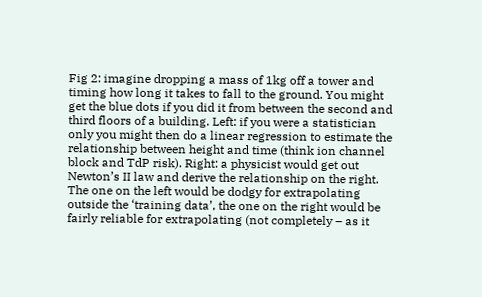Fig 2: imagine dropping a mass of 1kg off a tower and timing how long it takes to fall to the ground. You might get the blue dots if you did it from between the second and third floors of a building. Left: if you were a statistician only you might then do a linear regression to estimate the relationship between height and time (think ion channel block and TdP risk). Right: a physicist would get out Newton’s II law and derive the relationship on the right. The one on the left would be dodgy for extrapolating outside the ‘training data’, the one on the right would be fairly reliable for extrapolating (not completely – as it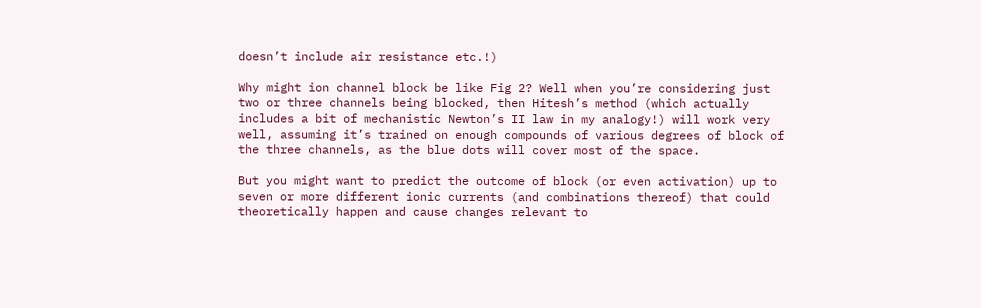doesn’t include air resistance etc.!)

Why might ion channel block be like Fig 2? Well when you’re considering just two or three channels being blocked, then Hitesh’s method (which actually includes a bit of mechanistic Newton’s II law in my analogy!) will work very well, assuming it’s trained on enough compounds of various degrees of block of the three channels, as the blue dots will cover most of the space.

But you might want to predict the outcome of block (or even activation) up to seven or more different ionic currents (and combinations thereof) that could theoretically happen and cause changes relevant to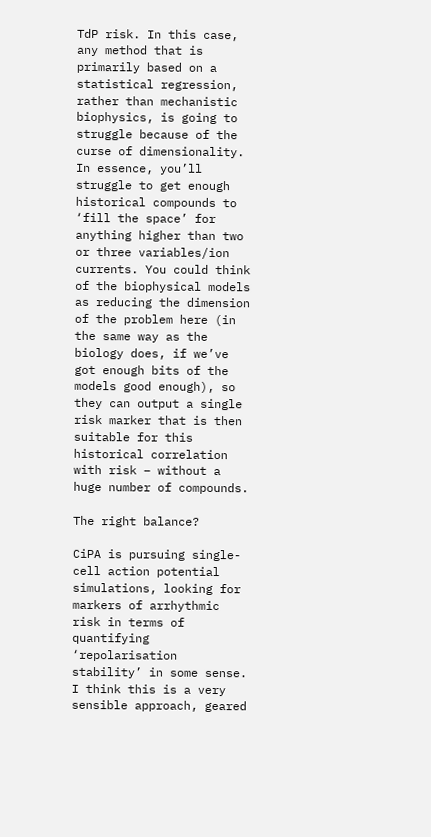TdP risk. In this case, any method that is primarily based on a statistical regression, rather than mechanistic biophysics, is going to struggle because of the curse of dimensionality. In essence, you’ll struggle to get enough historical compounds to ‘fill the space’ for anything higher than two or three variables/ion currents. You could think of the biophysical models as reducing the dimension of the problem here (in the same way as the biology does, if we’ve got enough bits of the models good enough), so they can output a single risk marker that is then suitable for this historical correlation with risk – without a huge number of compounds.

The right balance?

CiPA is pursuing single-cell action potential simulations, looking for markers of arrhythmic risk in terms of quantifying ‘repolarisation stability’ in some sense. I think this is a very sensible approach, geared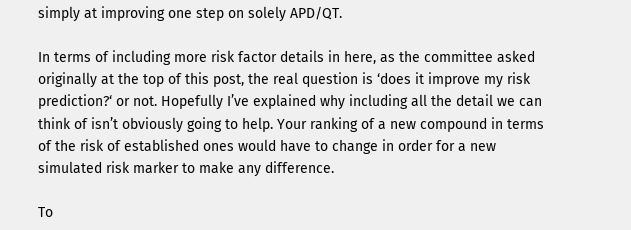simply at improving one step on solely APD/QT.

In terms of including more risk factor details in here, as the committee asked originally at the top of this post, the real question is ‘does it improve my risk prediction?‘ or not. Hopefully I’ve explained why including all the detail we can think of isn’t obviously going to help. Your ranking of a new compound in terms of the risk of established ones would have to change in order for a new simulated risk marker to make any difference.

To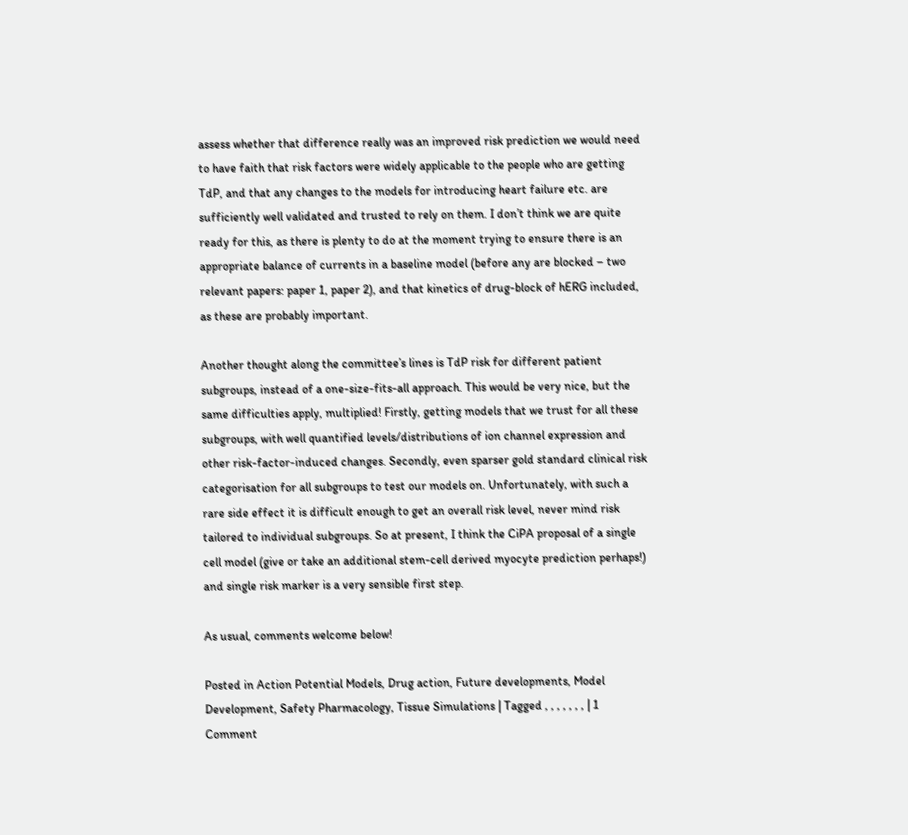assess whether that difference really was an improved risk prediction we would need to have faith that risk factors were widely applicable to the people who are getting TdP, and that any changes to the models for introducing heart failure etc. are sufficiently well validated and trusted to rely on them. I don’t think we are quite ready for this, as there is plenty to do at the moment trying to ensure there is an appropriate balance of currents in a baseline model (before any are blocked – two relevant papers: paper 1, paper 2), and that kinetics of drug-block of hERG included, as these are probably important.

Another thought along the committee’s lines is TdP risk for different patient subgroups, instead of a one-size-fits-all approach. This would be very nice, but the same difficulties apply, multiplied! Firstly, getting models that we trust for all these subgroups, with well quantified levels/distributions of ion channel expression and other risk-factor-induced changes. Secondly, even sparser gold standard clinical risk categorisation for all subgroups to test our models on. Unfortunately, with such a rare side effect it is difficult enough to get an overall risk level, never mind risk tailored to individual subgroups. So at present, I think the CiPA proposal of a single cell model (give or take an additional stem-cell derived myocyte prediction perhaps!) and single risk marker is a very sensible first step.

As usual, comments welcome below!

Posted in Action Potential Models, Drug action, Future developments, Model Development, Safety Pharmacology, Tissue Simulations | Tagged , , , , , , , | 1 Comment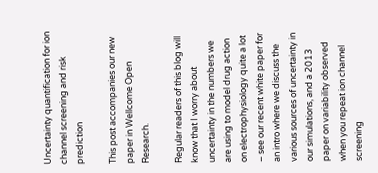Uncertainty quantification for ion channel screening and risk prediction

This post accompanies our new paper in Wellcome Open Research.

Regular readers of this blog will know that I worry about uncertainty in the numbers we are using to model drug action on electrophysiology quite a lot – see our recent white paper for an intro where we discuss the various sources of uncertainty in our simulations, and a 2013 paper on variability observed when you repeat ion channel screening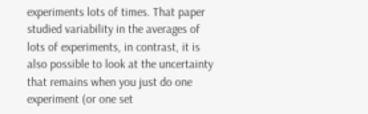experiments lots of times. That paper studied variability in the averages of lots of experiments, in contrast, it is also possible to look at the uncertainty that remains when you just do one experiment (or one set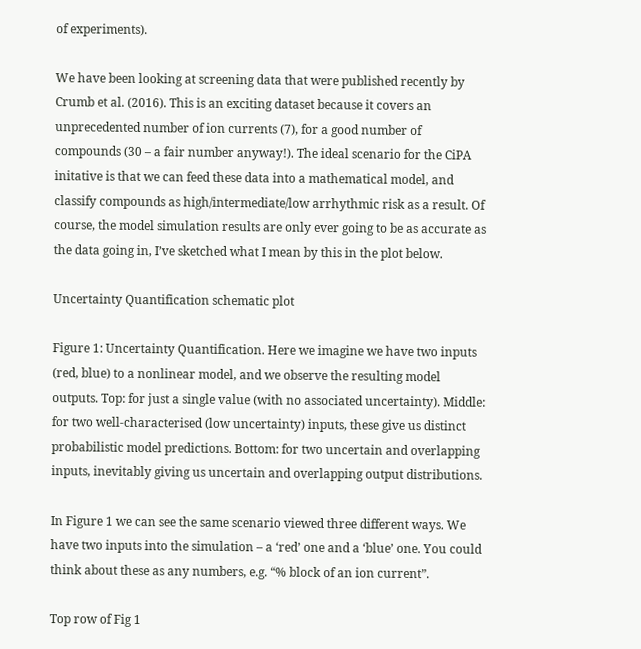of experiments).

We have been looking at screening data that were published recently by Crumb et al. (2016). This is an exciting dataset because it covers an unprecedented number of ion currents (7), for a good number of compounds (30 – a fair number anyway!). The ideal scenario for the CiPA initative is that we can feed these data into a mathematical model, and classify compounds as high/intermediate/low arrhythmic risk as a result. Of course, the model simulation results are only ever going to be as accurate as the data going in, I’ve sketched what I mean by this in the plot below.

Uncertainty Quantification schematic plot

Figure 1: Uncertainty Quantification. Here we imagine we have two inputs (red, blue) to a nonlinear model, and we observe the resulting model outputs. Top: for just a single value (with no associated uncertainty). Middle: for two well-characterised (low uncertainty) inputs, these give us distinct probabilistic model predictions. Bottom: for two uncertain and overlapping inputs, inevitably giving us uncertain and overlapping output distributions.

In Figure 1 we can see the same scenario viewed three different ways. We have two inputs into the simulation – a ‘red’ one and a ‘blue’ one. You could think about these as any numbers, e.g. “% block of an ion current”.

Top row of Fig 1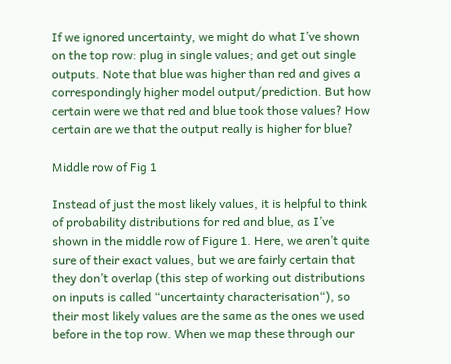If we ignored uncertainty, we might do what I’ve shown on the top row: plug in single values; and get out single outputs. Note that blue was higher than red and gives a correspondingly higher model output/prediction. But how certain were we that red and blue took those values? How certain are we that the output really is higher for blue?

Middle row of Fig 1

Instead of just the most likely values, it is helpful to think of probability distributions for red and blue, as I’ve shown in the middle row of Figure 1. Here, we aren’t quite sure of their exact values, but we are fairly certain that they don’t overlap (this step of working out distributions on inputs is called “uncertainty characterisation“), so their most likely values are the same as the ones we used before in the top row. When we map these through our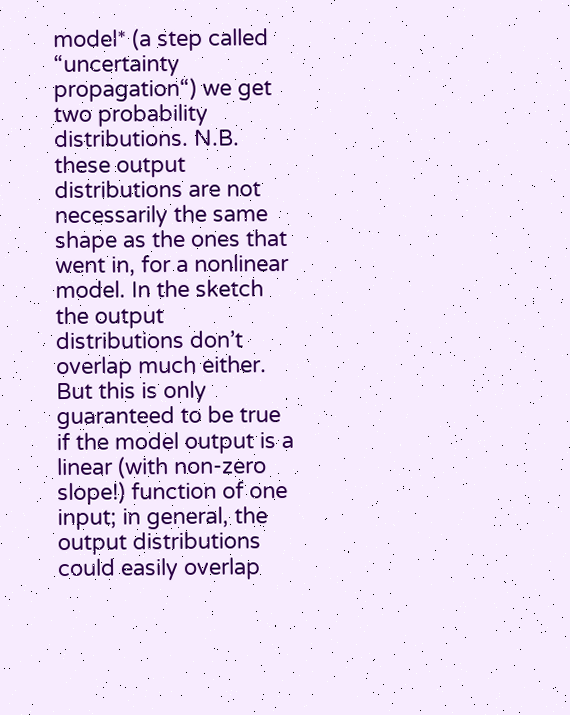model* (a step called “uncertainty propagation“) we get two probability distributions. N.B. these output distributions are not necessarily the same shape as the ones that went in, for a nonlinear model. In the sketch the output distributions don’t overlap much either. But this is only guaranteed to be true if the model output is a linear (with non-zero slope!) function of one input; in general, the output distributions could easily overlap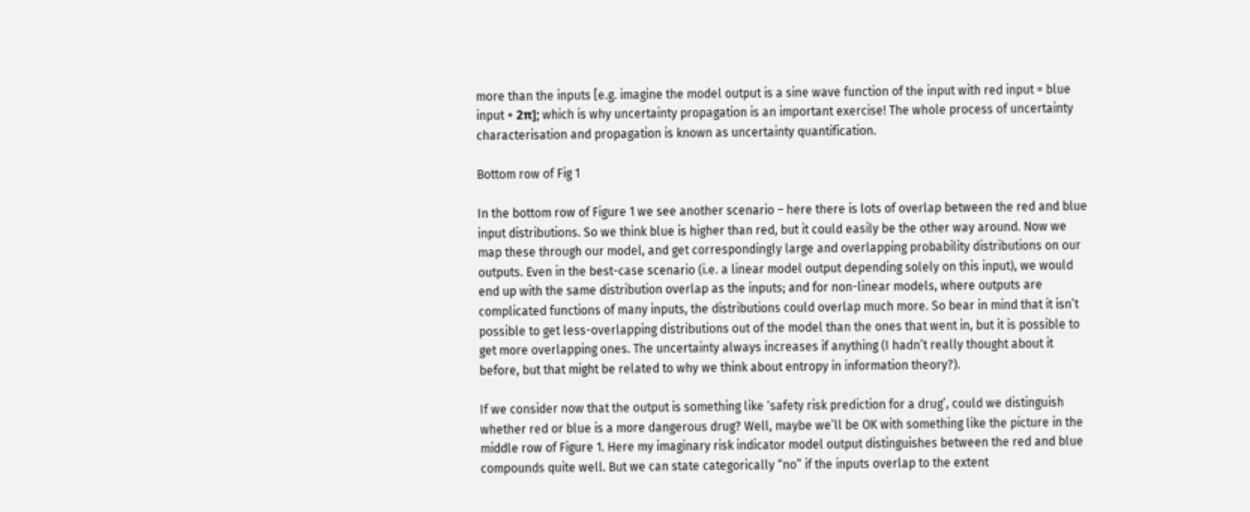more than the inputs [e.g. imagine the model output is a sine wave function of the input with red input = blue input + 2π]; which is why uncertainty propagation is an important exercise! The whole process of uncertainty characterisation and propagation is known as uncertainty quantification.

Bottom row of Fig 1

In the bottom row of Figure 1 we see another scenario – here there is lots of overlap between the red and blue input distributions. So we think blue is higher than red, but it could easily be the other way around. Now we map these through our model, and get correspondingly large and overlapping probability distributions on our outputs. Even in the best-case scenario (i.e. a linear model output depending solely on this input), we would end up with the same distribution overlap as the inputs; and for non-linear models, where outputs are complicated functions of many inputs, the distributions could overlap much more. So bear in mind that it isn’t possible to get less-overlapping distributions out of the model than the ones that went in, but it is possible to get more overlapping ones. The uncertainty always increases if anything (I hadn’t really thought about it before, but that might be related to why we think about entropy in information theory?).

If we consider now that the output is something like ‘safety risk prediction for a drug’, could we distinguish whether red or blue is a more dangerous drug? Well, maybe we’ll be OK with something like the picture in the middle row of Figure 1. Here my imaginary risk indicator model output distinguishes between the red and blue compounds quite well. But we can state categorically “no” if the inputs overlap to the extent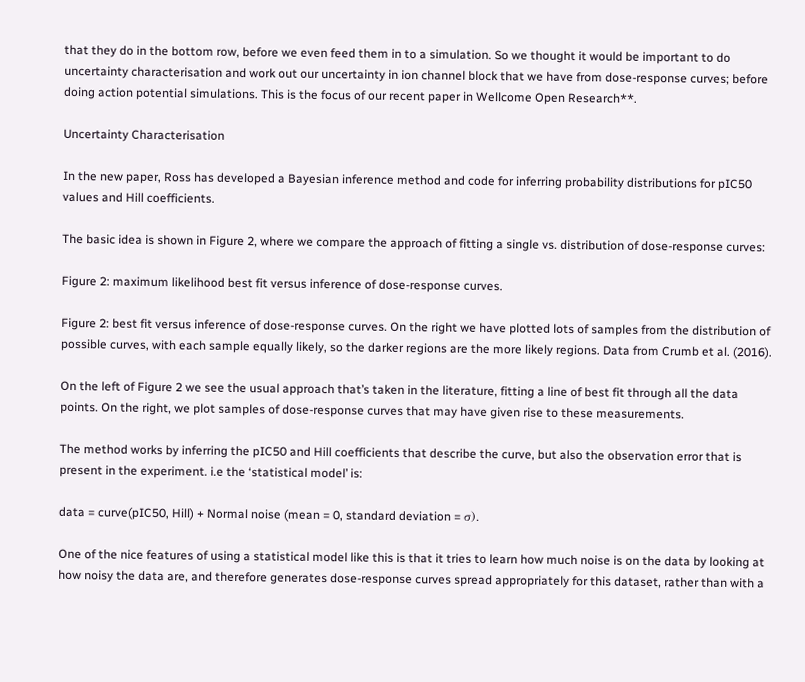that they do in the bottom row, before we even feed them in to a simulation. So we thought it would be important to do uncertainty characterisation and work out our uncertainty in ion channel block that we have from dose-response curves; before doing action potential simulations. This is the focus of our recent paper in Wellcome Open Research**.

Uncertainty Characterisation

In the new paper, Ross has developed a Bayesian inference method and code for inferring probability distributions for pIC50 values and Hill coefficients.

The basic idea is shown in Figure 2, where we compare the approach of fitting a single vs. distribution of dose-response curves:

Figure 2: maximum likelihood best fit versus inference of dose-response curves.

Figure 2: best fit versus inference of dose-response curves. On the right we have plotted lots of samples from the distribution of possible curves, with each sample equally likely, so the darker regions are the more likely regions. Data from Crumb et al. (2016).

On the left of Figure 2 we see the usual approach that’s taken in the literature, fitting a line of best fit through all the data points. On the right, we plot samples of dose-response curves that may have given rise to these measurements.

The method works by inferring the pIC50 and Hill coefficients that describe the curve, but also the observation error that is present in the experiment. i.e the ‘statistical model’ is:

data = curve(pIC50, Hill) + Normal noise (mean = 0, standard deviation = σ).

One of the nice features of using a statistical model like this is that it tries to learn how much noise is on the data by looking at how noisy the data are, and therefore generates dose-response curves spread appropriately for this dataset, rather than with a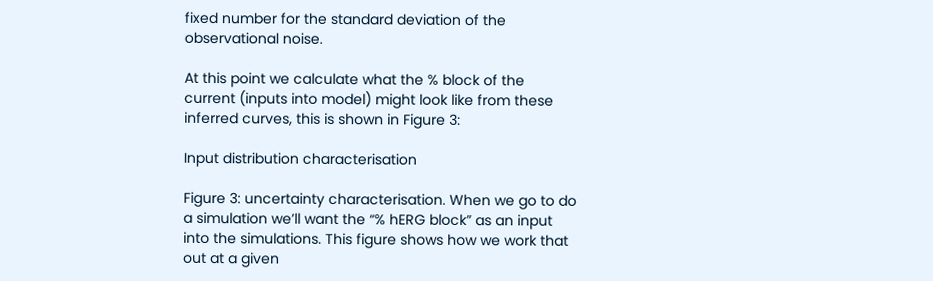fixed number for the standard deviation of the observational noise.

At this point we calculate what the % block of the current (inputs into model) might look like from these inferred curves, this is shown in Figure 3:

Input distribution characterisation

Figure 3: uncertainty characterisation. When we go to do a simulation we’ll want the “% hERG block” as an input into the simulations. This figure shows how we work that out at a given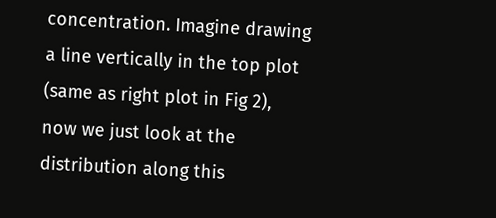concentration. Imagine drawing a line vertically in the top plot (same as right plot in Fig 2), now we just look at the distribution along this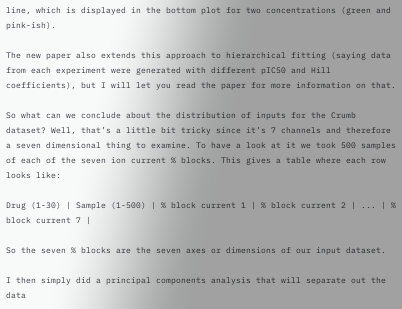line, which is displayed in the bottom plot for two concentrations (green and pink-ish).

The new paper also extends this approach to hierarchical fitting (saying data from each experiment were generated with different pIC50 and Hill coefficients), but I will let you read the paper for more information on that.

So what can we conclude about the distribution of inputs for the Crumb dataset? Well, that’s a little bit tricky since it’s 7 channels and therefore a seven dimensional thing to examine. To have a look at it we took 500 samples of each of the seven ion current % blocks. This gives a table where each row looks like:

Drug (1-30) | Sample (1-500) | % block current 1 | % block current 2 | ... | % block current 7 |

So the seven % blocks are the seven axes or dimensions of our input dataset.

I then simply did a principal components analysis that will separate out the data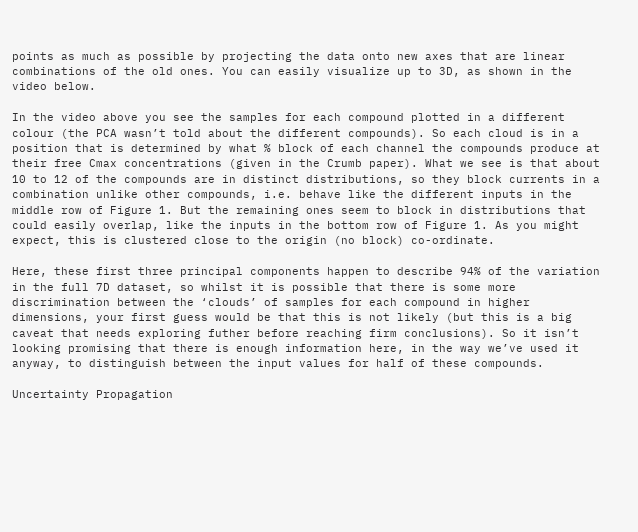points as much as possible by projecting the data onto new axes that are linear combinations of the old ones. You can easily visualize up to 3D, as shown in the video below.

In the video above you see the samples for each compound plotted in a different colour (the PCA wasn’t told about the different compounds). So each cloud is in a position that is determined by what % block of each channel the compounds produce at their free Cmax concentrations (given in the Crumb paper). What we see is that about 10 to 12 of the compounds are in distinct distributions, so they block currents in a combination unlike other compounds, i.e. behave like the different inputs in the middle row of Figure 1. But the remaining ones seem to block in distributions that could easily overlap, like the inputs in the bottom row of Figure 1. As you might expect, this is clustered close to the origin (no block) co-ordinate.

Here, these first three principal components happen to describe 94% of the variation in the full 7D dataset, so whilst it is possible that there is some more discrimination between the ‘clouds’ of samples for each compound in higher dimensions, your first guess would be that this is not likely (but this is a big caveat that needs exploring futher before reaching firm conclusions). So it isn’t looking promising that there is enough information here, in the way we’ve used it anyway, to distinguish between the input values for half of these compounds.

Uncertainty Propagation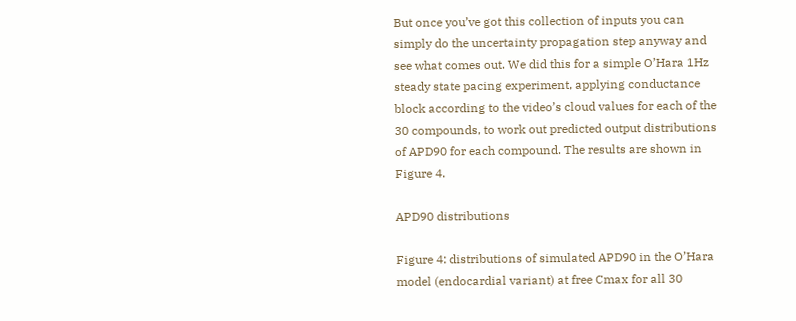But once you’ve got this collection of inputs you can simply do the uncertainty propagation step anyway and see what comes out. We did this for a simple O’Hara 1Hz steady state pacing experiment, applying conductance block according to the video’s cloud values for each of the 30 compounds, to work out predicted output distributions of APD90 for each compound. The results are shown in Figure 4.

APD90 distributions

Figure 4: distributions of simulated APD90 in the O’Hara model (endocardial variant) at free Cmax for all 30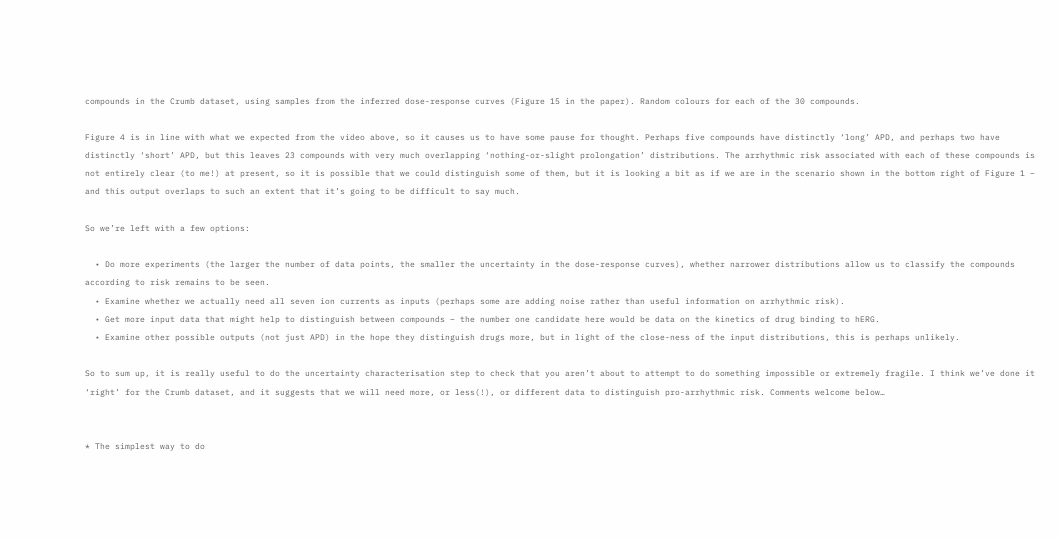compounds in the Crumb dataset, using samples from the inferred dose-response curves (Figure 15 in the paper). Random colours for each of the 30 compounds.

Figure 4 is in line with what we expected from the video above, so it causes us to have some pause for thought. Perhaps five compounds have distinctly ‘long’ APD, and perhaps two have distinctly ‘short’ APD, but this leaves 23 compounds with very much overlapping ‘nothing-or-slight prolongation’ distributions. The arrhythmic risk associated with each of these compounds is not entirely clear (to me!) at present, so it is possible that we could distinguish some of them, but it is looking a bit as if we are in the scenario shown in the bottom right of Figure 1 – and this output overlaps to such an extent that it’s going to be difficult to say much.

So we’re left with a few options:

  • Do more experiments (the larger the number of data points, the smaller the uncertainty in the dose-response curves), whether narrower distributions allow us to classify the compounds according to risk remains to be seen.
  • Examine whether we actually need all seven ion currents as inputs (perhaps some are adding noise rather than useful information on arrhythmic risk).
  • Get more input data that might help to distinguish between compounds – the number one candidate here would be data on the kinetics of drug binding to hERG.
  • Examine other possible outputs (not just APD) in the hope they distinguish drugs more, but in light of the close-ness of the input distributions, this is perhaps unlikely.

So to sum up, it is really useful to do the uncertainty characterisation step to check that you aren’t about to attempt to do something impossible or extremely fragile. I think we’ve done it ‘right’ for the Crumb dataset, and it suggests that we will need more, or less(!), or different data to distinguish pro-arrhythmic risk. Comments welcome below…


* The simplest way to do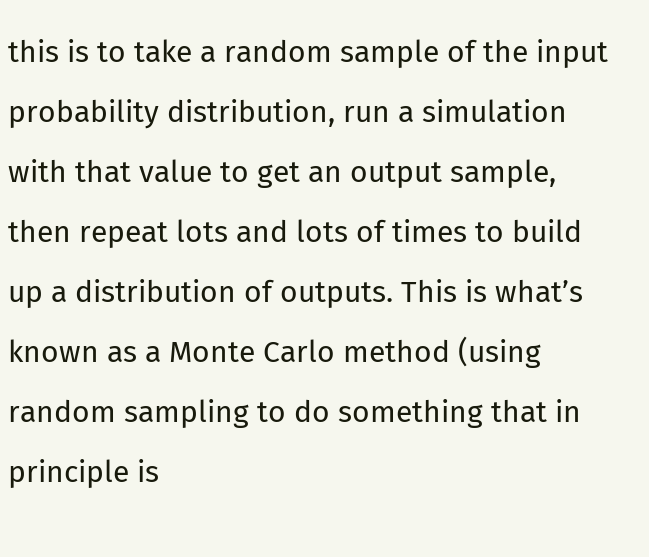this is to take a random sample of the input probability distribution, run a simulation with that value to get an output sample, then repeat lots and lots of times to build up a distribution of outputs. This is what’s known as a Monte Carlo method (using random sampling to do something that in principle is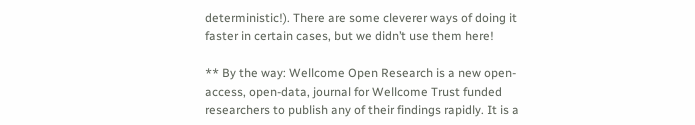deterministic!). There are some cleverer ways of doing it faster in certain cases, but we didn’t use them here!

** By the way: Wellcome Open Research is a new open-access, open-data, journal for Wellcome Trust funded researchers to publish any of their findings rapidly. It is a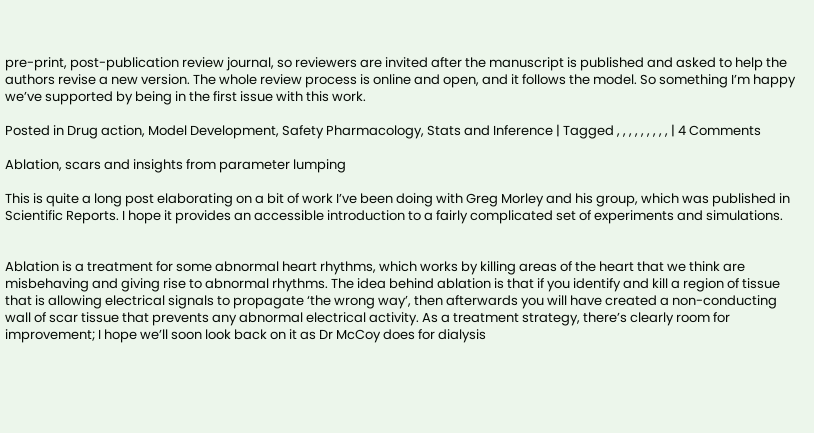pre-print, post-publication review journal, so reviewers are invited after the manuscript is published and asked to help the authors revise a new version. The whole review process is online and open, and it follows the model. So something I’m happy we’ve supported by being in the first issue with this work.

Posted in Drug action, Model Development, Safety Pharmacology, Stats and Inference | Tagged , , , , , , , , , | 4 Comments

Ablation, scars and insights from parameter lumping

This is quite a long post elaborating on a bit of work I’ve been doing with Greg Morley and his group, which was published in Scientific Reports. I hope it provides an accessible introduction to a fairly complicated set of experiments and simulations.


Ablation is a treatment for some abnormal heart rhythms, which works by killing areas of the heart that we think are misbehaving and giving rise to abnormal rhythms. The idea behind ablation is that if you identify and kill a region of tissue that is allowing electrical signals to propagate ‘the wrong way’, then afterwards you will have created a non-conducting wall of scar tissue that prevents any abnormal electrical activity. As a treatment strategy, there’s clearly room for improvement; I hope we’ll soon look back on it as Dr McCoy does for dialysis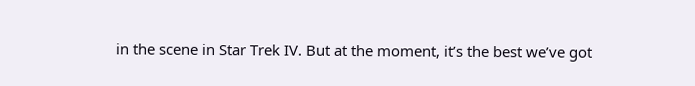in the scene in Star Trek IV. But at the moment, it’s the best we’ve got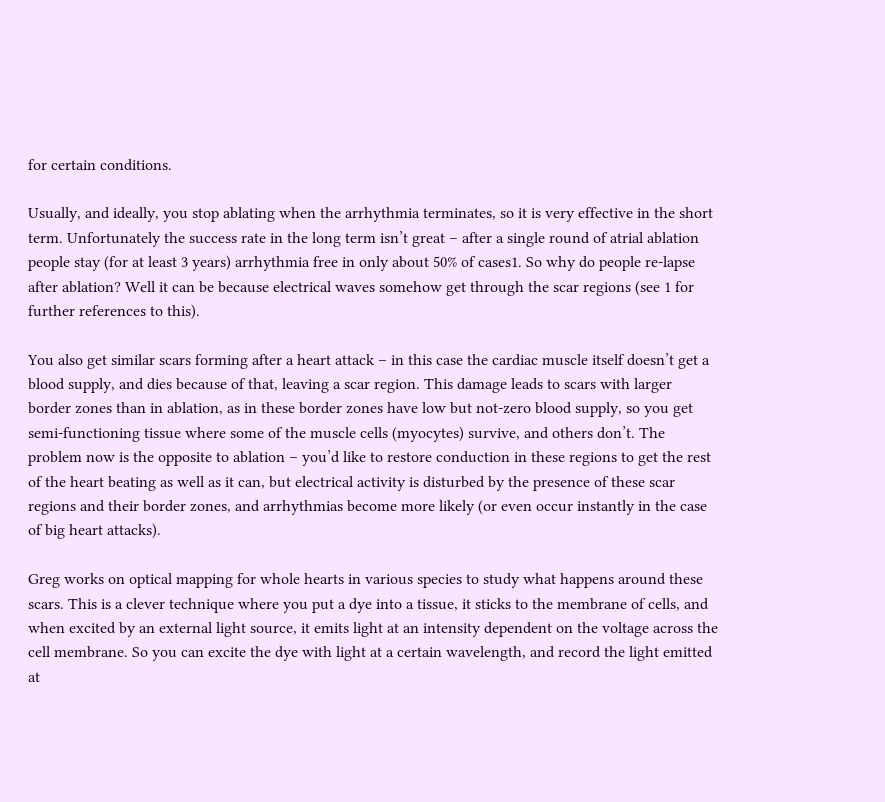for certain conditions.

Usually, and ideally, you stop ablating when the arrhythmia terminates, so it is very effective in the short term. Unfortunately the success rate in the long term isn’t great – after a single round of atrial ablation people stay (for at least 3 years) arrhythmia free in only about 50% of cases1. So why do people re-lapse after ablation? Well it can be because electrical waves somehow get through the scar regions (see 1 for further references to this).

You also get similar scars forming after a heart attack – in this case the cardiac muscle itself doesn’t get a blood supply, and dies because of that, leaving a scar region. This damage leads to scars with larger border zones than in ablation, as in these border zones have low but not-zero blood supply, so you get semi-functioning tissue where some of the muscle cells (myocytes) survive, and others don’t. The problem now is the opposite to ablation – you’d like to restore conduction in these regions to get the rest of the heart beating as well as it can, but electrical activity is disturbed by the presence of these scar regions and their border zones, and arrhythmias become more likely (or even occur instantly in the case of big heart attacks).

Greg works on optical mapping for whole hearts in various species to study what happens around these scars. This is a clever technique where you put a dye into a tissue, it sticks to the membrane of cells, and when excited by an external light source, it emits light at an intensity dependent on the voltage across the cell membrane. So you can excite the dye with light at a certain wavelength, and record the light emitted at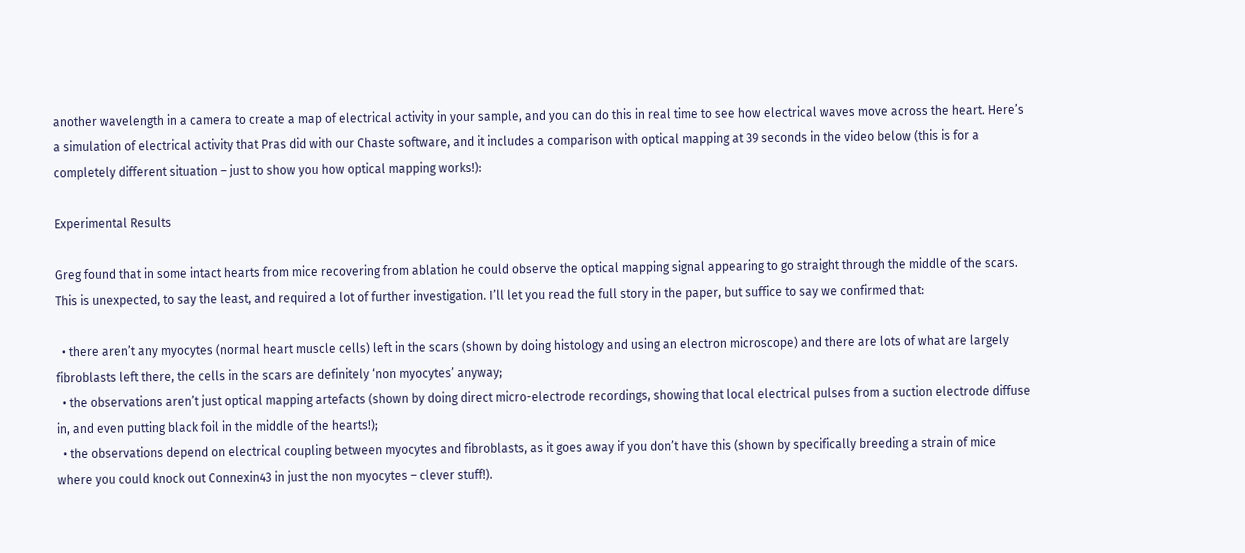another wavelength in a camera to create a map of electrical activity in your sample, and you can do this in real time to see how electrical waves move across the heart. Here’s a simulation of electrical activity that Pras did with our Chaste software, and it includes a comparison with optical mapping at 39 seconds in the video below (this is for a completely different situation – just to show you how optical mapping works!):

Experimental Results

Greg found that in some intact hearts from mice recovering from ablation he could observe the optical mapping signal appearing to go straight through the middle of the scars. This is unexpected, to say the least, and required a lot of further investigation. I’ll let you read the full story in the paper, but suffice to say we confirmed that:

  • there aren’t any myocytes (normal heart muscle cells) left in the scars (shown by doing histology and using an electron microscope) and there are lots of what are largely fibroblasts left there, the cells in the scars are definitely ‘non myocytes’ anyway;
  • the observations aren’t just optical mapping artefacts (shown by doing direct micro-electrode recordings, showing that local electrical pulses from a suction electrode diffuse in, and even putting black foil in the middle of the hearts!);
  • the observations depend on electrical coupling between myocytes and fibroblasts, as it goes away if you don’t have this (shown by specifically breeding a strain of mice where you could knock out Connexin43 in just the non myocytes – clever stuff!).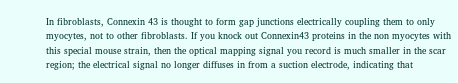In fibroblasts, Connexin 43 is thought to form gap junctions electrically coupling them to only myocytes, not to other fibroblasts. If you knock out Connexin43 proteins in the non myocytes with this special mouse strain, then the optical mapping signal you record is much smaller in the scar region; the electrical signal no longer diffuses in from a suction electrode, indicating that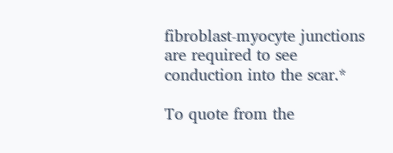fibroblast-myocyte junctions are required to see conduction into the scar.*

To quote from the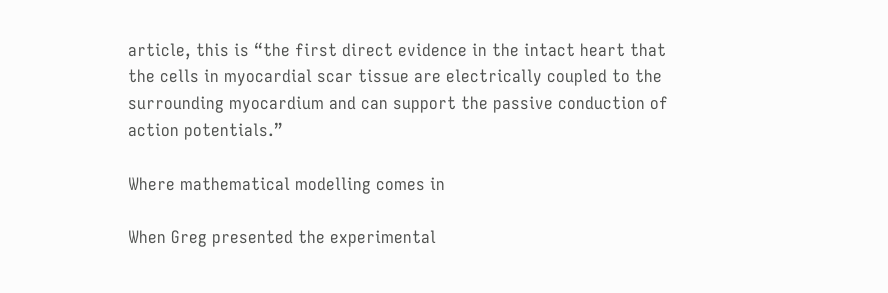article, this is “the first direct evidence in the intact heart that the cells in myocardial scar tissue are electrically coupled to the surrounding myocardium and can support the passive conduction of action potentials.”

Where mathematical modelling comes in

When Greg presented the experimental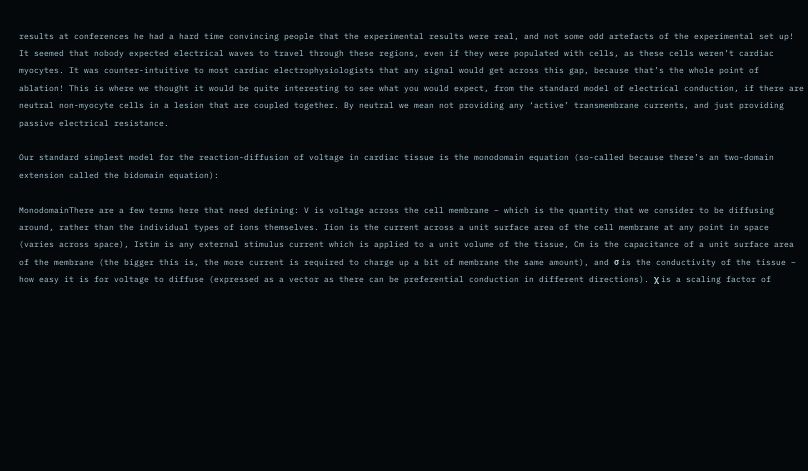results at conferences he had a hard time convincing people that the experimental results were real, and not some odd artefacts of the experimental set up! It seemed that nobody expected electrical waves to travel through these regions, even if they were populated with cells, as these cells weren’t cardiac myocytes. It was counter-intuitive to most cardiac electrophysiologists that any signal would get across this gap, because that’s the whole point of ablation! This is where we thought it would be quite interesting to see what you would expect, from the standard model of electrical conduction, if there are neutral non-myocyte cells in a lesion that are coupled together. By neutral we mean not providing any ‘active’ transmembrane currents, and just providing passive electrical resistance.

Our standard simplest model for the reaction-diffusion of voltage in cardiac tissue is the monodomain equation (so-called because there’s an two-domain extension called the bidomain equation):

MonodomainThere are a few terms here that need defining: V is voltage across the cell membrane – which is the quantity that we consider to be diffusing around, rather than the individual types of ions themselves. Iion is the current across a unit surface area of the cell membrane at any point in space (varies across space), Istim is any external stimulus current which is applied to a unit volume of the tissue, Cm is the capacitance of a unit surface area of the membrane (the bigger this is, the more current is required to charge up a bit of membrane the same amount), and σ is the conductivity of the tissue – how easy it is for voltage to diffuse (expressed as a vector as there can be preferential conduction in different directions). χ is a scaling factor of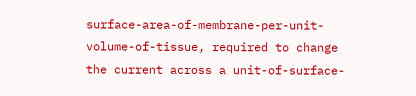surface-area-of-membrane-per-unit-volume-of-tissue, required to change the current across a unit-of-surface-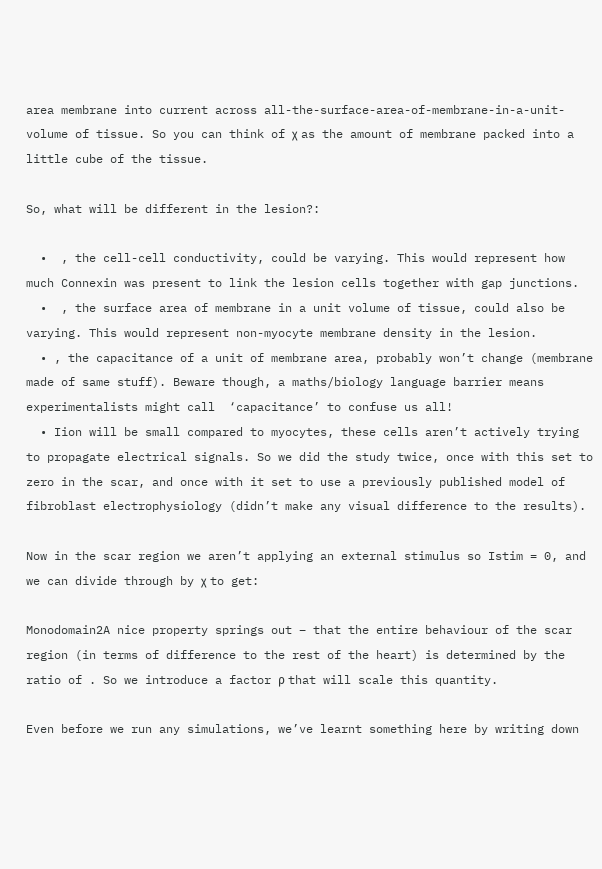area membrane into current across all-the-surface-area-of-membrane-in-a-unit-volume of tissue. So you can think of χ as the amount of membrane packed into a little cube of the tissue.

So, what will be different in the lesion?:

  •  , the cell-cell conductivity, could be varying. This would represent how much Connexin was present to link the lesion cells together with gap junctions.
  •  , the surface area of membrane in a unit volume of tissue, could also be varying. This would represent non-myocyte membrane density in the lesion.
  • , the capacitance of a unit of membrane area, probably won’t change (membrane made of same stuff). Beware though, a maths/biology language barrier means experimentalists might call  ‘capacitance’ to confuse us all!
  • Iion will be small compared to myocytes, these cells aren’t actively trying to propagate electrical signals. So we did the study twice, once with this set to zero in the scar, and once with it set to use a previously published model of fibroblast electrophysiology (didn’t make any visual difference to the results).

Now in the scar region we aren’t applying an external stimulus so Istim = 0, and we can divide through by χ to get:

Monodomain2A nice property springs out – that the entire behaviour of the scar region (in terms of difference to the rest of the heart) is determined by the ratio of . So we introduce a factor ρ that will scale this quantity.

Even before we run any simulations, we’ve learnt something here by writing down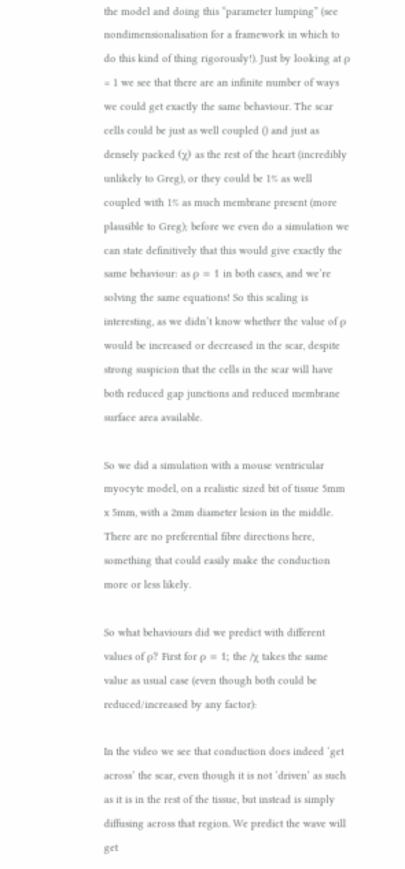the model and doing this “parameter lumping” (see nondimensionalisation for a framework in which to do this kind of thing rigorously!). Just by looking at ρ = 1 we see that there are an infinite number of ways we could get exactly the same behaviour. The scar cells could be just as well coupled () and just as densely packed (χ) as the rest of the heart (incredibly unlikely to Greg), or they could be 1% as well coupled with 1% as much membrane present (more plausible to Greg); before we even do a simulation we can state definitively that this would give exactly the same behaviour: as ρ = 1 in both cases, and we’re solving the same equations! So this scaling is interesting, as we didn’t know whether the value of ρ would be increased or decreased in the scar, despite strong suspicion that the cells in the scar will have both reduced gap junctions and reduced membrane surface area available.

So we did a simulation with a mouse ventricular myocyte model, on a realistic sized bit of tissue 5mm x 5mm, with a 2mm diameter lesion in the middle. There are no preferential fibre directions here, something that could easily make the conduction more or less likely.

So what behaviours did we predict with different values of ρ? First for ρ = 1; the /χ takes the same value as usual case (even though both could be reduced/increased by any factor):

In the video we see that conduction does indeed ‘get across’ the scar, even though it is not ‘driven’ as such as it is in the rest of the tissue, but instead is simply diffusing across that region. We predict the wave will get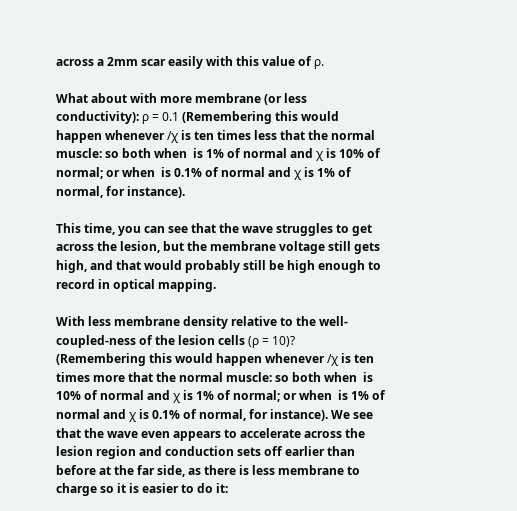across a 2mm scar easily with this value of ρ.

What about with more membrane (or less conductivity): ρ = 0.1 (Remembering this would happen whenever /χ is ten times less that the normal muscle: so both when  is 1% of normal and χ is 10% of normal; or when  is 0.1% of normal and χ is 1% of normal, for instance).

This time, you can see that the wave struggles to get across the lesion, but the membrane voltage still gets high, and that would probably still be high enough to record in optical mapping.

With less membrane density relative to the well-coupled-ness of the lesion cells (ρ = 10)? (Remembering this would happen whenever /χ is ten times more that the normal muscle: so both when  is 10% of normal and χ is 1% of normal; or when  is 1% of normal and χ is 0.1% of normal, for instance). We see that the wave even appears to accelerate across the lesion region and conduction sets off earlier than before at the far side, as there is less membrane to charge so it is easier to do it: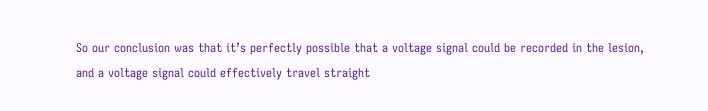So our conclusion was that it’s perfectly possible that a voltage signal could be recorded in the lesion, and a voltage signal could effectively travel straight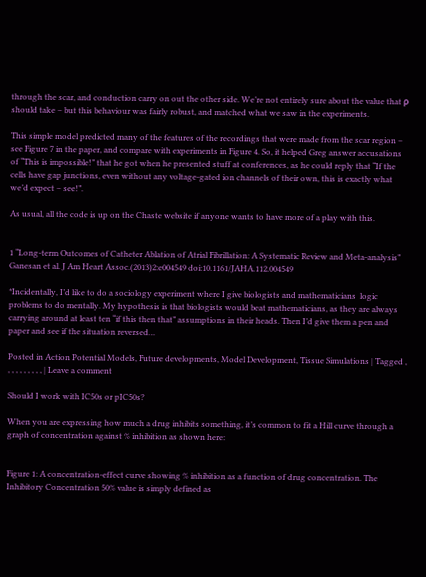through the scar, and conduction carry on out the other side. We’re not entirely sure about the value that ρ should take – but this behaviour was fairly robust, and matched what we saw in the experiments.

This simple model predicted many of the features of the recordings that were made from the scar region – see Figure 7 in the paper, and compare with experiments in Figure 4. So, it helped Greg answer accusations of “This is impossible!” that he got when he presented stuff at conferences, as he could reply that “If the cells have gap junctions, even without any voltage-gated ion channels of their own, this is exactly what we’d expect – see!”.

As usual, all the code is up on the Chaste website if anyone wants to have more of a play with this.


1 “Long-term Outcomes of Catheter Ablation of Atrial Fibrillation: A Systematic Review and Meta-analysis” Ganesan et al. J Am Heart Assoc.(2013)2:e004549 doi:10.1161/JAHA.112.004549

*Incidentally, I’d like to do a sociology experiment where I give biologists and mathematicians  logic problems to do mentally. My hypothesis is that biologists would beat mathematicians, as they are always carrying around at least ten “if this then that” assumptions in their heads. Then I’d give them a pen and paper and see if the situation reversed…

Posted in Action Potential Models, Future developments, Model Development, Tissue Simulations | Tagged , , , , , , , , , , | Leave a comment

Should I work with IC50s or pIC50s?

When you are expressing how much a drug inhibits something, it’s common to fit a Hill curve through a graph of concentration against % inhibition as shown here:


Figure 1: A concentration-effect curve showing % inhibition as a function of drug concentration. The Inhibitory Concentration 50% value is simply defined as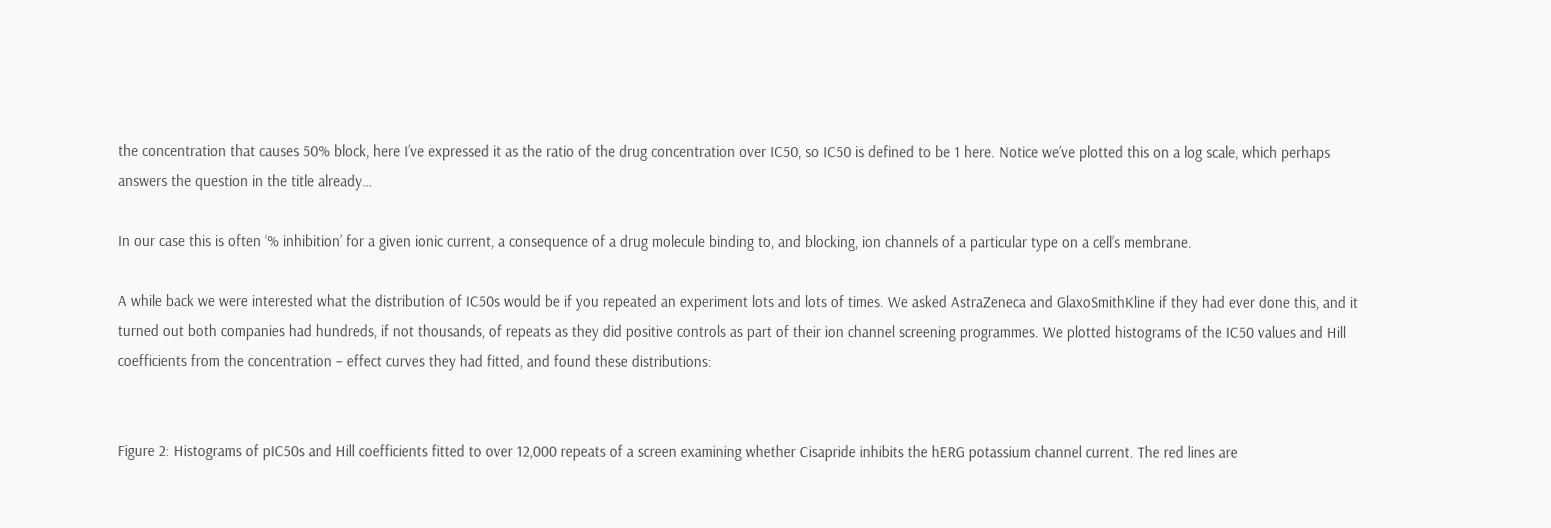the concentration that causes 50% block, here I’ve expressed it as the ratio of the drug concentration over IC50, so IC50 is defined to be 1 here. Notice we’ve plotted this on a log scale, which perhaps answers the question in the title already…

In our case this is often ‘% inhibition’ for a given ionic current, a consequence of a drug molecule binding to, and blocking, ion channels of a particular type on a cell’s membrane.

A while back we were interested what the distribution of IC50s would be if you repeated an experiment lots and lots of times. We asked AstraZeneca and GlaxoSmithKline if they had ever done this, and it turned out both companies had hundreds, if not thousands, of repeats as they did positive controls as part of their ion channel screening programmes. We plotted histograms of the IC50 values and Hill coefficients from the concentration – effect curves they had fitted, and found these distributions:


Figure 2: Histograms of pIC50s and Hill coefficients fitted to over 12,000 repeats of a screen examining whether Cisapride inhibits the hERG potassium channel current. The red lines are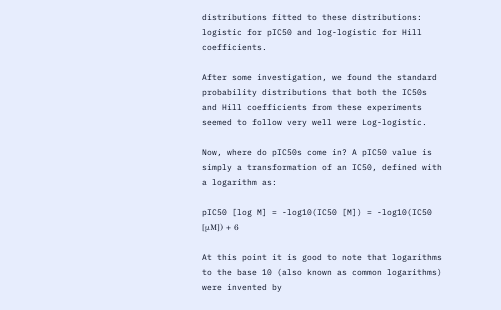distributions fitted to these distributions: logistic for pIC50 and log-logistic for Hill coefficients.

After some investigation, we found the standard probability distributions that both the IC50s and Hill coefficients from these experiments seemed to follow very well were Log-logistic.

Now, where do pIC50s come in? A pIC50 value is simply a transformation of an IC50, defined with a logarithm as:

pIC50 [log M] = -log10(IC50 [M]) = -log10(IC50 [μM]) + 6

At this point it is good to note that logarithms to the base 10 (also known as common logarithms) were invented by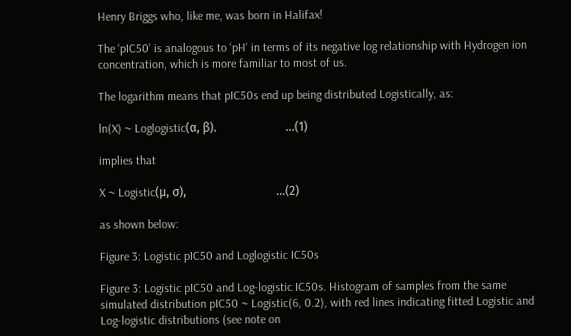Henry Briggs who, like me, was born in Halifax!

The ‘pIC50’ is analogous to ‘pH‘ in terms of its negative log relationship with Hydrogen ion concentration, which is more familiar to most of us.

The logarithm means that pIC50s end up being distributed Logistically, as:

ln(X) ~ Loglogistic(α, β).                       ...(1)

implies that

X ~ Logistic(μ, σ),                              ...(2)

as shown below:

Figure 3: Logistic pIC50 and Loglogistic IC50s

Figure 3: Logistic pIC50 and Log-logistic IC50s. Histogram of samples from the same simulated distribution pIC50 ~ Logistic(6, 0.2), with red lines indicating fitted Logistic and Log-logistic distributions (see note on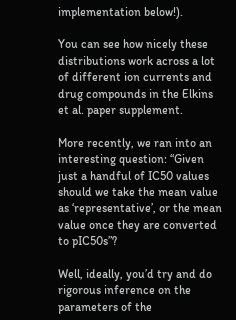implementation below!).

You can see how nicely these distributions work across a lot of different ion currents and drug compounds in the Elkins et al. paper supplement.

More recently, we ran into an interesting question: “Given just a handful of IC50 values  should we take the mean value as ‘representative’, or the mean value once they are converted to pIC50s”?

Well, ideally, you’d try and do rigorous inference on the parameters of the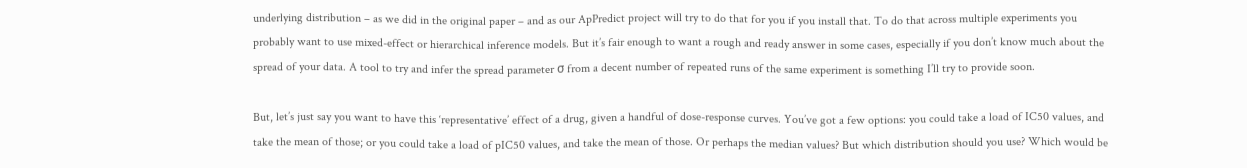underlying distribution – as we did in the original paper – and as our ApPredict project will try to do that for you if you install that. To do that across multiple experiments you probably want to use mixed-effect or hierarchical inference models. But it’s fair enough to want a rough and ready answer in some cases, especially if you don’t know much about the spread of your data. A tool to try and infer the spread parameter σ from a decent number of repeated runs of the same experiment is something I’ll try to provide soon.

But, let’s just say you want to have this ‘representative’ effect of a drug, given a handful of dose-response curves. You’ve got a few options: you could take a load of IC50 values, and take the mean of those; or you could take a load of pIC50 values, and take the mean of those. Or perhaps the median values? But which distribution should you use? Which would be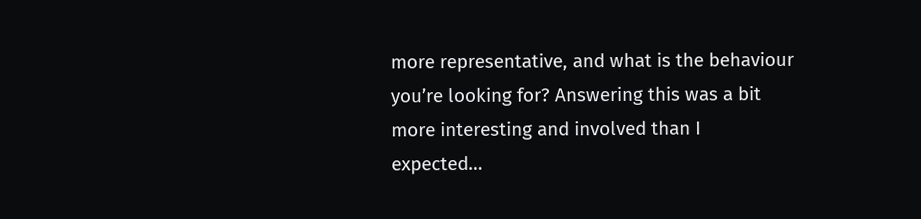more representative, and what is the behaviour you’re looking for? Answering this was a bit more interesting and involved than I expected…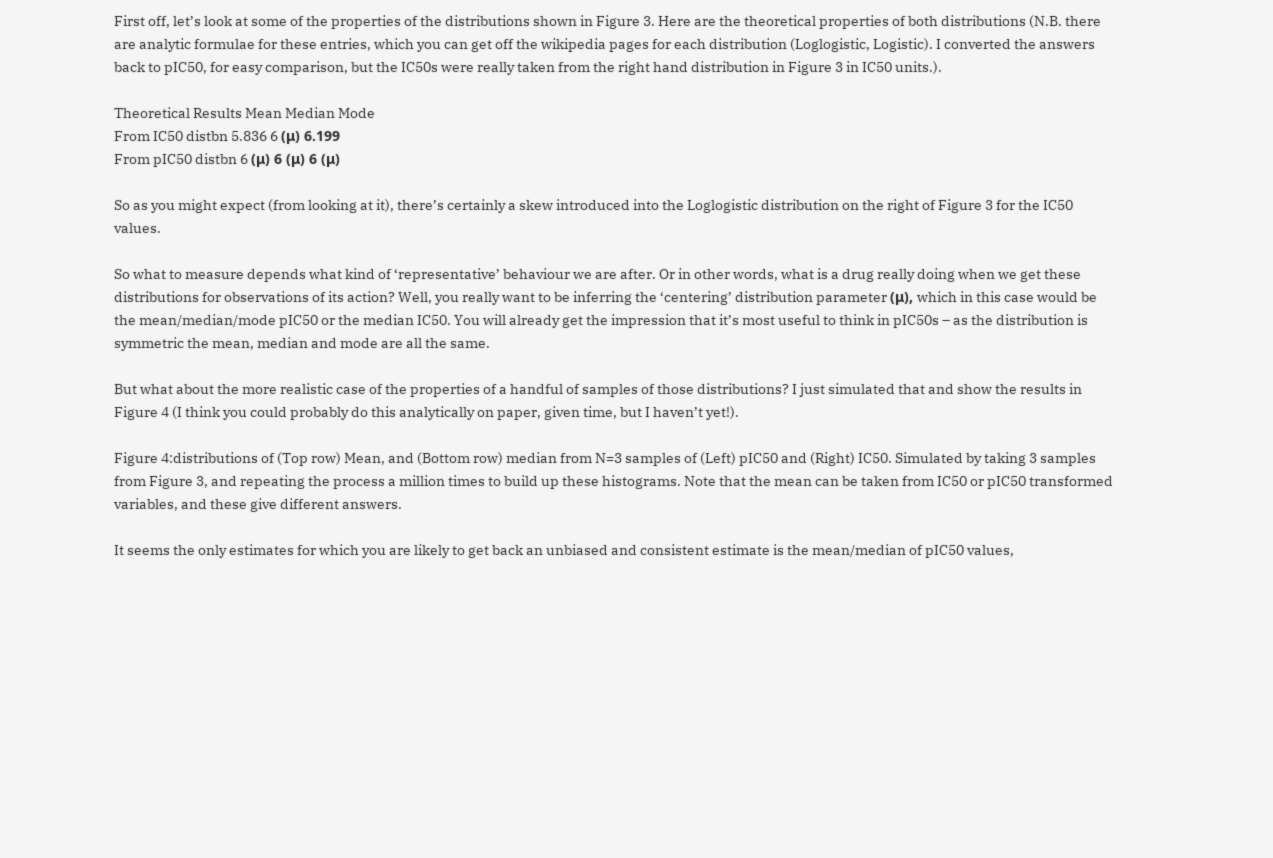First off, let’s look at some of the properties of the distributions shown in Figure 3. Here are the theoretical properties of both distributions (N.B. there are analytic formulae for these entries, which you can get off the wikipedia pages for each distribution (Loglogistic, Logistic). I converted the answers back to pIC50, for easy comparison, but the IC50s were really taken from the right hand distribution in Figure 3 in IC50 units.).

Theoretical Results Mean Median Mode
From IC50 distbn 5.836 6 (μ) 6.199
From pIC50 distbn 6 (μ) 6 (μ) 6 (μ)

So as you might expect (from looking at it), there’s certainly a skew introduced into the Loglogistic distribution on the right of Figure 3 for the IC50 values.

So what to measure depends what kind of ‘representative’ behaviour we are after. Or in other words, what is a drug really doing when we get these distributions for observations of its action? Well, you really want to be inferring the ‘centering’ distribution parameter (μ), which in this case would be the mean/median/mode pIC50 or the median IC50. You will already get the impression that it’s most useful to think in pIC50s – as the distribution is symmetric the mean, median and mode are all the same.

But what about the more realistic case of the properties of a handful of samples of those distributions? I just simulated that and show the results in Figure 4 (I think you could probably do this analytically on paper, given time, but I haven’t yet!).

Figure 4:distributions of (Top row) Mean, and (Bottom row) median from N=3 samples of (Left) pIC50 and (Right) IC50. Simulated by taking 3 samples from Figure 3, and repeating the process a million times to build up these histograms. Note that the mean can be taken from IC50 or pIC50 transformed variables, and these give different answers.

It seems the only estimates for which you are likely to get back an unbiased and consistent estimate is the mean/median of pIC50 values,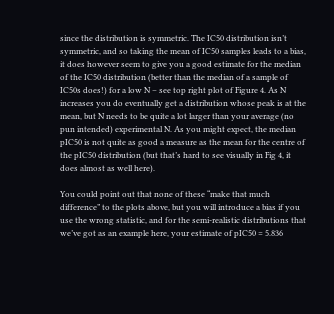since the distribution is symmetric. The IC50 distribution isn’t symmetric, and so taking the mean of IC50 samples leads to a bias, it does however seem to give you a good estimate for the median of the IC50 distribution (better than the median of a sample of IC50s does!) for a low N – see top right plot of Figure 4. As N increases you do eventually get a distribution whose peak is at the mean, but N needs to be quite a lot larger than your average (no pun intended) experimental N. As you might expect, the median pIC50 is not quite as good a measure as the mean for the centre of the pIC50 distribution (but that’s hard to see visually in Fig 4, it does almost as well here).

You could point out that none of these “make that much difference” to the plots above, but you will introduce a bias if you use the wrong statistic, and for the semi-realistic distributions that we’ve got as an example here, your estimate of pIC50 = 5.836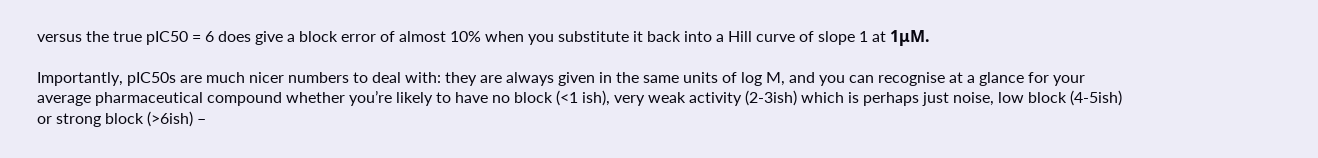versus the true pIC50 = 6 does give a block error of almost 10% when you substitute it back into a Hill curve of slope 1 at 1μM.

Importantly, pIC50s are much nicer numbers to deal with: they are always given in the same units of log M, and you can recognise at a glance for your average pharmaceutical compound whether you’re likely to have no block (<1 ish), very weak activity (2-3ish) which is perhaps just noise, low block (4-5ish) or strong block (>6ish) –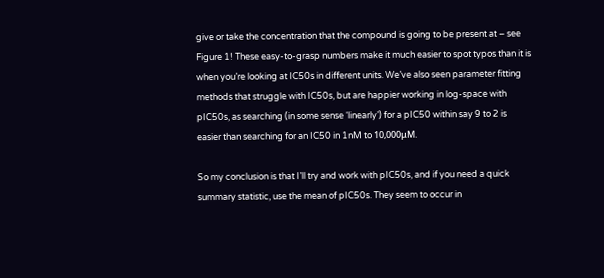give or take the concentration that the compound is going to be present at – see Figure 1! These easy-to-grasp numbers make it much easier to spot typos than it is when you’re looking at IC50s in different units. We’ve also seen parameter fitting methods that struggle with IC50s, but are happier working in log-space with pIC50s, as searching (in some sense ‘linearly’) for a pIC50 within say 9 to 2 is easier than searching for an IC50 in 1nM to 10,000μM.

So my conclusion is that I’ll try and work with pIC50s, and if you need a quick summary statistic, use the mean of pIC50s. They seem to occur in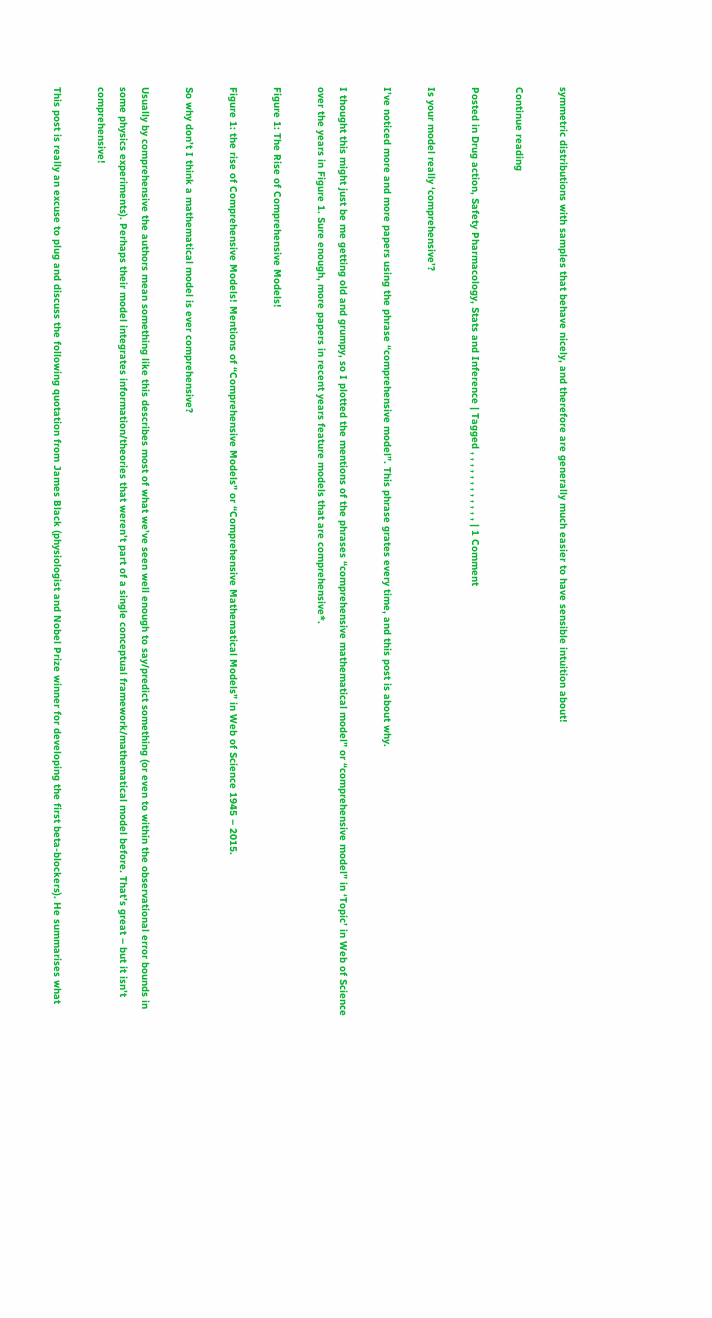symmetric distributions with samples that behave nicely, and therefore are generally much easier to have sensible intuition about!

Continue reading

Posted in Drug action, Safety Pharmacology, Stats and Inference | Tagged , , , , , , , , , , , , | 1 Comment

Is your model really ‘comprehensive’?

I’ve noticed more and more papers using the phrase “comprehensive model”. This phrase grates every time, and this post is about why.

I thought this might just be me getting old and grumpy, so I plotted the mentions of the phrases “comprehensive mathematical model” or “comprehensive model” in ‘Topic’ in Web of Science over the years in Figure 1. Sure enough, more papers in recent years feature models that are comprehensive*.

Figure 1: The Rise of Comprehensive Models!

Figure 1: the rise of Comprehensive Models! Mentions of “Comprehensive Models” or “Comprehensive Mathematical Models” in Web of Science 1945 – 2015.

So why don’t I think a mathematical model is ever comprehensive?

Usually by comprehensive the authors mean something like this describes most of what we’ve seen well enough to say/predict something (or even to within the observational error bounds in some physics experiments). Perhaps their model integrates information/theories that weren’t part of a single conceptual framework/mathematical model before. That’s great – but it isn’t comprehensive!

This post is really an excuse to plug and discuss the following quotation from James Black (physiologist and Nobel Prize winner for developing the first beta-blockers). He summarises what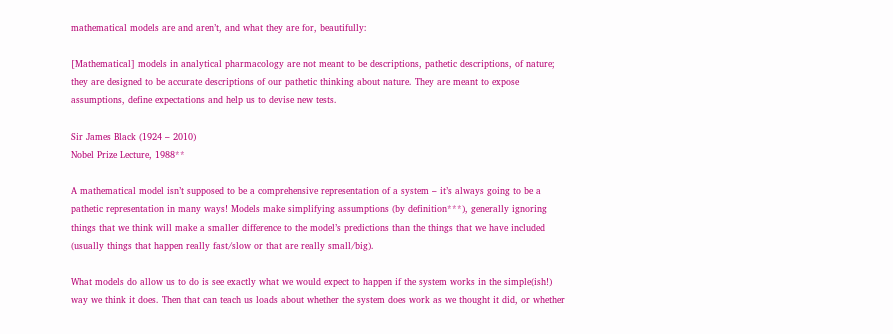mathematical models are and aren’t, and what they are for, beautifully:

[Mathematical] models in analytical pharmacology are not meant to be descriptions, pathetic descriptions, of nature; they are designed to be accurate descriptions of our pathetic thinking about nature. They are meant to expose assumptions, define expectations and help us to devise new tests.

Sir James Black (1924 – 2010)
Nobel Prize Lecture, 1988**

A mathematical model isn’t supposed to be a comprehensive representation of a system – it’s always going to be a pathetic representation in many ways! Models make simplifying assumptions (by definition***), generally ignoring things that we think will make a smaller difference to the model’s predictions than the things that we have included (usually things that happen really fast/slow or that are really small/big).

What models do allow us to do is see exactly what we would expect to happen if the system works in the simple(ish!) way we think it does. Then that can teach us loads about whether the system does work as we thought it did, or whether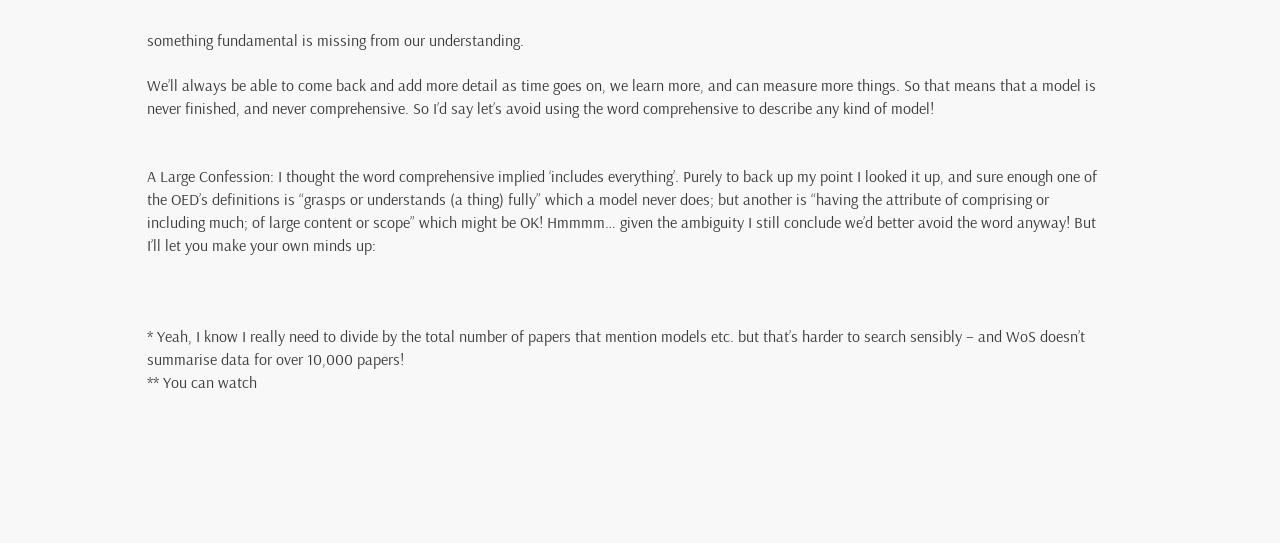something fundamental is missing from our understanding.

We’ll always be able to come back and add more detail as time goes on, we learn more, and can measure more things. So that means that a model is never finished, and never comprehensive. So I’d say let’s avoid using the word comprehensive to describe any kind of model!


A Large Confession: I thought the word comprehensive implied ‘includes everything’. Purely to back up my point I looked it up, and sure enough one of the OED’s definitions is “grasps or understands (a thing) fully” which a model never does; but another is “having the attribute of comprising or including much; of large content or scope” which might be OK! Hmmmm… given the ambiguity I still conclude we’d better avoid the word anyway! But I’ll let you make your own minds up:



* Yeah, I know I really need to divide by the total number of papers that mention models etc. but that’s harder to search sensibly – and WoS doesn’t summarise data for over 10,000 papers!
** You can watch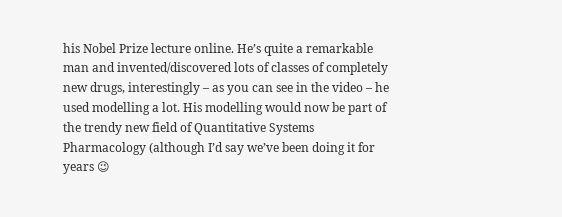his Nobel Prize lecture online. He’s quite a remarkable man and invented/discovered lots of classes of completely new drugs, interestingly – as you can see in the video – he used modelling a lot. His modelling would now be part of the trendy new field of Quantitative Systems Pharmacology (although I’d say we’ve been doing it for years 😉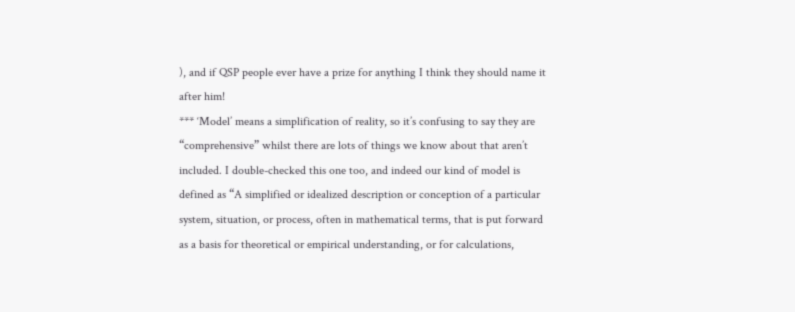), and if QSP people ever have a prize for anything I think they should name it after him!
*** ‘Model’ means a simplification of reality, so it’s confusing to say they are “comprehensive” whilst there are lots of things we know about that aren’t included. I double-checked this one too, and indeed our kind of model is defined as “A simplified or idealized description or conception of a particular system, situation, or process, often in mathematical terms, that is put forward as a basis for theoretical or empirical understanding, or for calculations,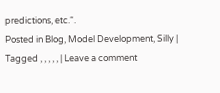predictions, etc.“.
Posted in Blog, Model Development, Silly | Tagged , , , , , | Leave a comment